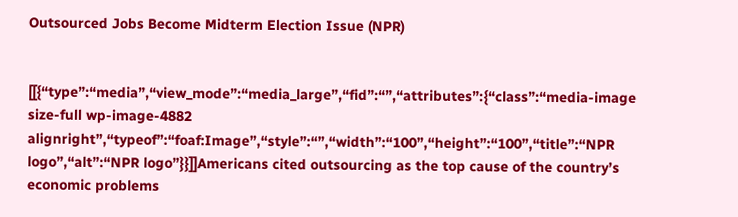Outsourced Jobs Become Midterm Election Issue (NPR)


[[{“type”:“media”,“view_mode”:“media_large”,“fid”:“”,“attributes”:{“class”:“media-image size-full wp-image-4882 alignright”,“typeof”:“foaf:Image”,“style”:“”,“width”:“100”,“height”:“100”,“title”:“NPR logo”,“alt”:“NPR logo”}}]]Americans cited outsourcing as the top cause of the country’s economic problems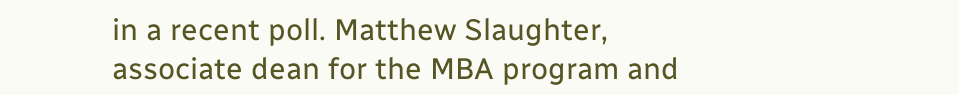in a recent poll. Matthew Slaughter, associate dean for the MBA program and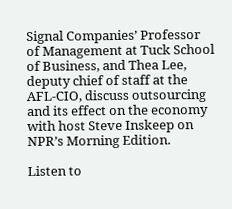Signal Companies’ Professor of Management at Tuck School of Business, and Thea Lee, deputy chief of staff at the AFL-CIO, discuss outsourcing and its effect on the economy with host Steve Inskeep on NPR’s Morning Edition.

Listen to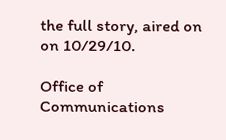the full story, aired on on 10/29/10.

Office of Communications